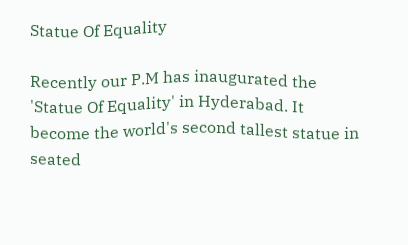Statue Of Equality

Recently our P.M has inaugurated the 'Statue Of Equality' in Hyderabad. It become the world's second tallest statue in seated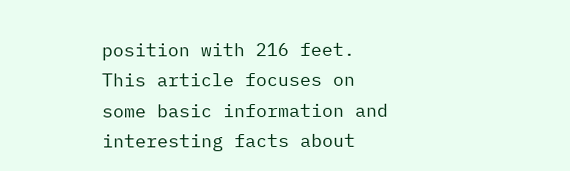position with 216 feet. This article focuses on some basic information and interesting facts about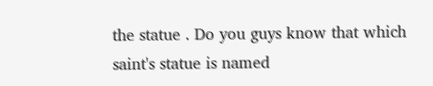the statue . Do you guys know that which saint's statue is named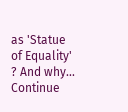as 'Statue of Equality' ? And why... Continue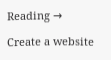Reading →

Create a website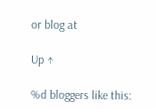or blog at

Up ↑

%d bloggers like this: